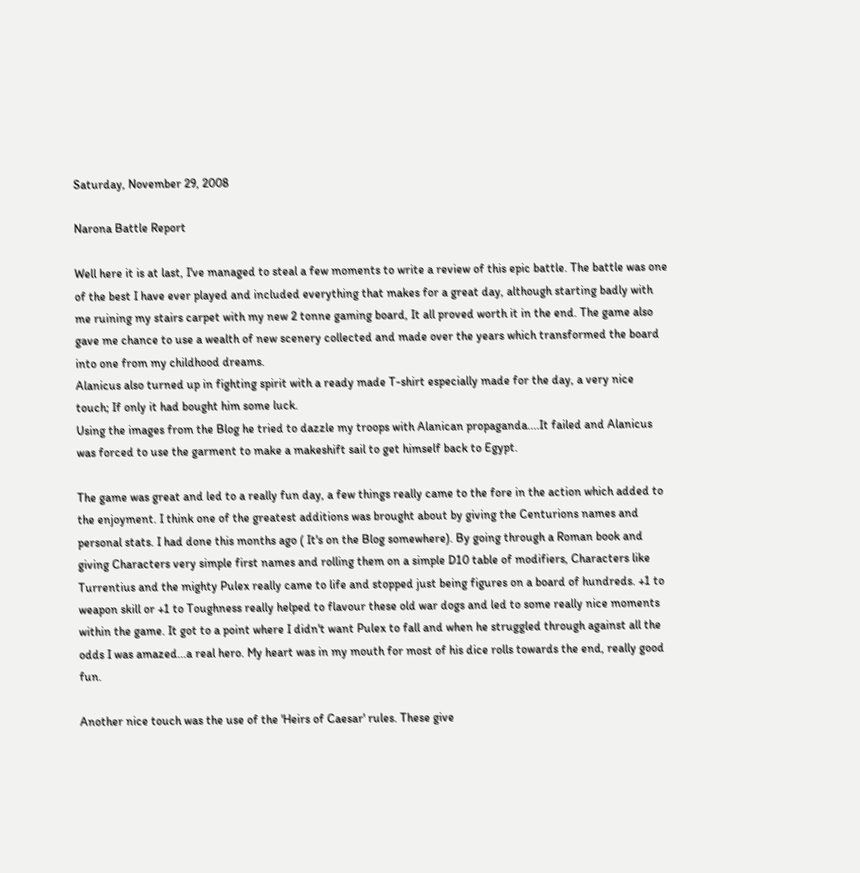Saturday, November 29, 2008

Narona Battle Report

Well here it is at last, I've managed to steal a few moments to write a review of this epic battle. The battle was one of the best I have ever played and included everything that makes for a great day, although starting badly with me ruining my stairs carpet with my new 2 tonne gaming board, It all proved worth it in the end. The game also gave me chance to use a wealth of new scenery collected and made over the years which transformed the board into one from my childhood dreams.
Alanicus also turned up in fighting spirit with a ready made T-shirt especially made for the day, a very nice touch; If only it had bought him some luck.
Using the images from the Blog he tried to dazzle my troops with Alanican propaganda....It failed and Alanicus was forced to use the garment to make a makeshift sail to get himself back to Egypt.

The game was great and led to a really fun day, a few things really came to the fore in the action which added to the enjoyment. I think one of the greatest additions was brought about by giving the Centurions names and personal stats. I had done this months ago ( It's on the Blog somewhere). By going through a Roman book and giving Characters very simple first names and rolling them on a simple D10 table of modifiers, Characters like Turrentius and the mighty Pulex really came to life and stopped just being figures on a board of hundreds. +1 to weapon skill or +1 to Toughness really helped to flavour these old war dogs and led to some really nice moments within the game. It got to a point where I didn't want Pulex to fall and when he struggled through against all the odds I was amazed...a real hero. My heart was in my mouth for most of his dice rolls towards the end, really good fun.

Another nice touch was the use of the 'Heirs of Caesar' rules. These give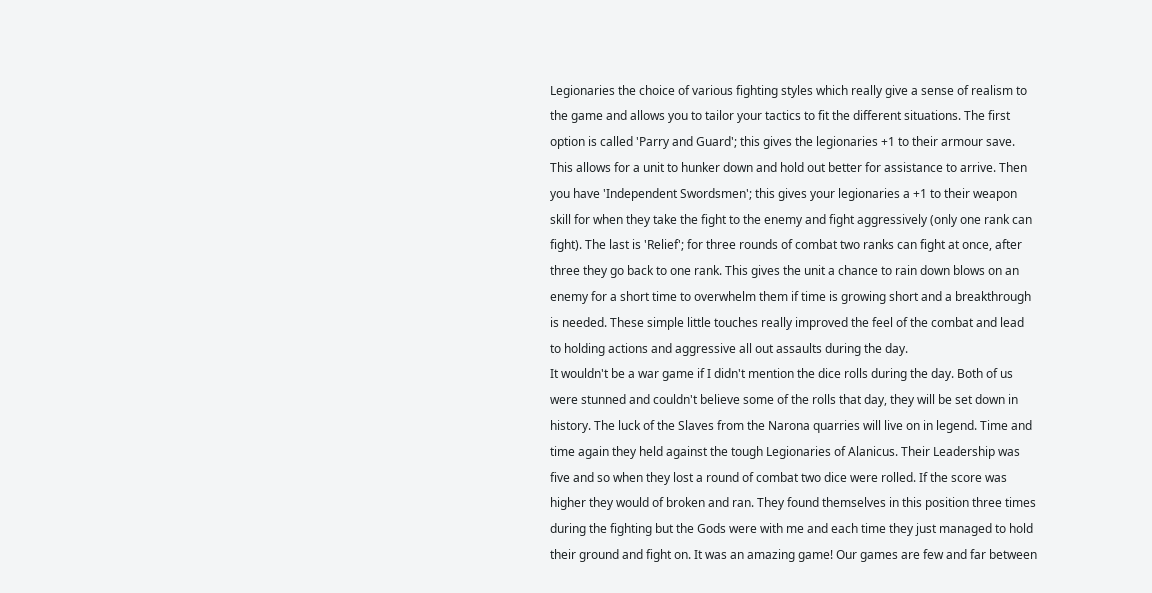Legionaries the choice of various fighting styles which really give a sense of realism to the game and allows you to tailor your tactics to fit the different situations. The first option is called 'Parry and Guard'; this gives the legionaries +1 to their armour save. This allows for a unit to hunker down and hold out better for assistance to arrive. Then you have 'Independent Swordsmen'; this gives your legionaries a +1 to their weapon skill for when they take the fight to the enemy and fight aggressively (only one rank can fight). The last is 'Relief'; for three rounds of combat two ranks can fight at once, after three they go back to one rank. This gives the unit a chance to rain down blows on an enemy for a short time to overwhelm them if time is growing short and a breakthrough is needed. These simple little touches really improved the feel of the combat and lead to holding actions and aggressive all out assaults during the day.
It wouldn't be a war game if I didn't mention the dice rolls during the day. Both of us were stunned and couldn't believe some of the rolls that day, they will be set down in history. The luck of the Slaves from the Narona quarries will live on in legend. Time and time again they held against the tough Legionaries of Alanicus. Their Leadership was five and so when they lost a round of combat two dice were rolled. If the score was higher they would of broken and ran. They found themselves in this position three times during the fighting but the Gods were with me and each time they just managed to hold their ground and fight on. It was an amazing game! Our games are few and far between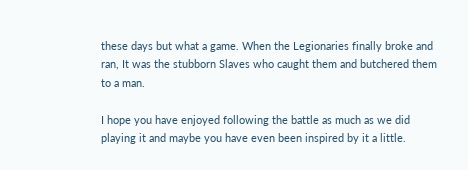these days but what a game. When the Legionaries finally broke and ran, It was the stubborn Slaves who caught them and butchered them to a man.

I hope you have enjoyed following the battle as much as we did playing it and maybe you have even been inspired by it a little.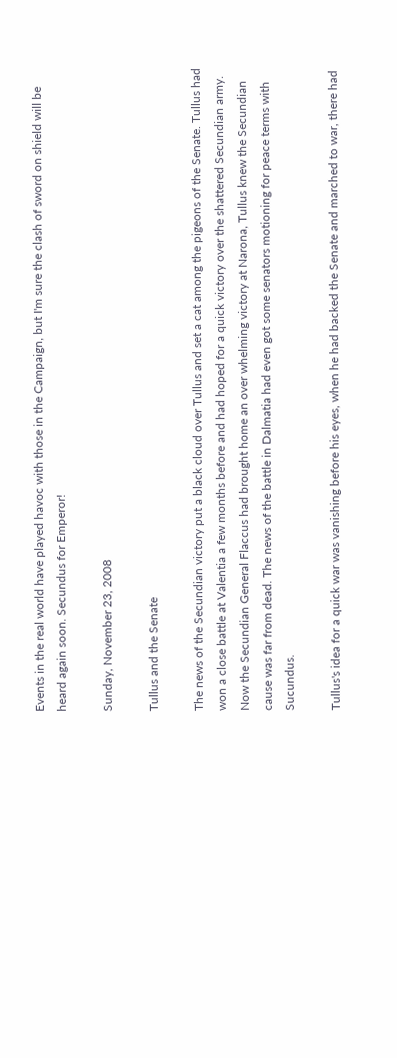Events in the real world have played havoc with those in the Campaign, but I'm sure the clash of sword on shield will be heard again soon. Secundus for Emperor!

Sunday, November 23, 2008

Tullus and the Senate

The news of the Secundian victory put a black cloud over Tullus and set a cat among the pigeons of the Senate. Tullus had won a close battle at Valentia a few months before and had hoped for a quick victory over the shattered Secundian army. Now the Secundian General Flaccus had brought home an over whelming victory at Narona, Tullus knew the Secundian cause was far from dead. The news of the battle in Dalmatia had even got some senators motioning for peace terms with Sucundus.

Tullus's idea for a quick war was vanishing before his eyes, when he had backed the Senate and marched to war, there had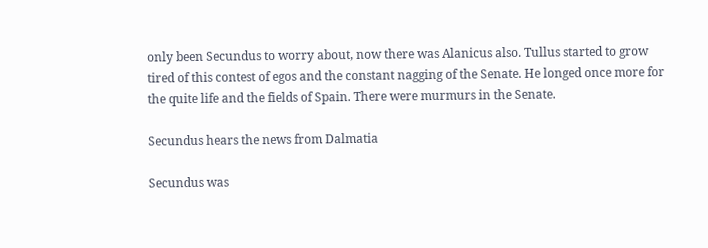only been Secundus to worry about, now there was Alanicus also. Tullus started to grow tired of this contest of egos and the constant nagging of the Senate. He longed once more for the quite life and the fields of Spain. There were murmurs in the Senate.

Secundus hears the news from Dalmatia

Secundus was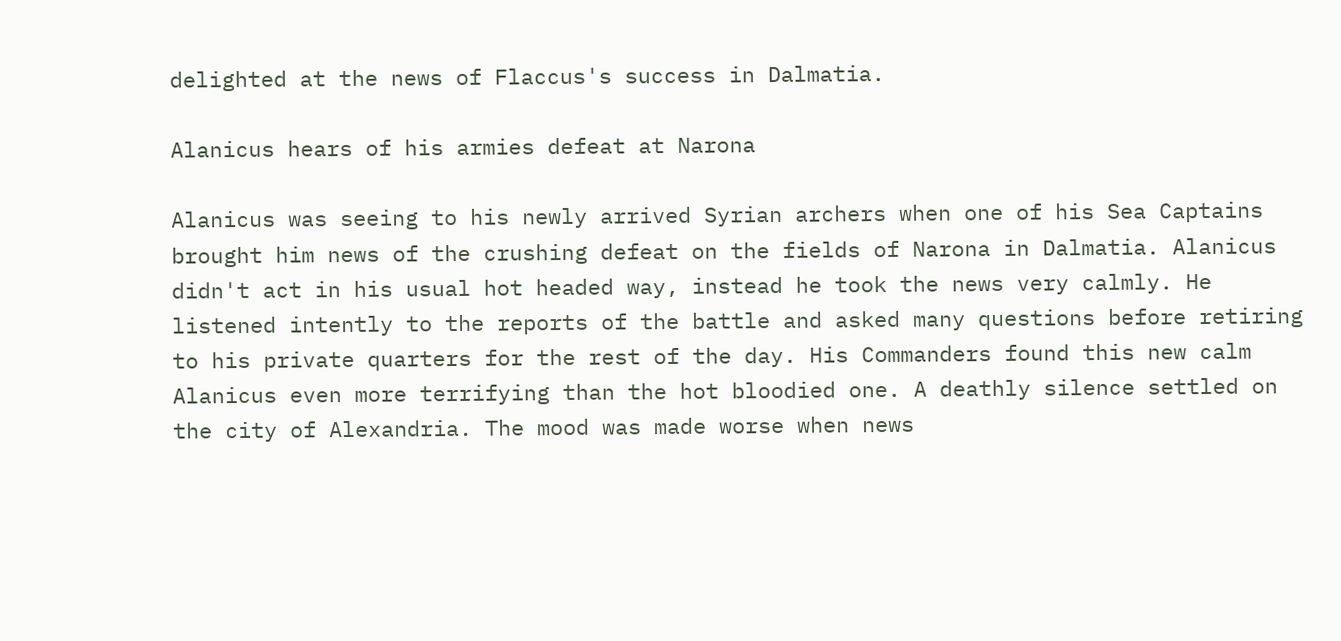delighted at the news of Flaccus's success in Dalmatia.

Alanicus hears of his armies defeat at Narona

Alanicus was seeing to his newly arrived Syrian archers when one of his Sea Captains brought him news of the crushing defeat on the fields of Narona in Dalmatia. Alanicus didn't act in his usual hot headed way, instead he took the news very calmly. He listened intently to the reports of the battle and asked many questions before retiring to his private quarters for the rest of the day. His Commanders found this new calm Alanicus even more terrifying than the hot bloodied one. A deathly silence settled on the city of Alexandria. The mood was made worse when news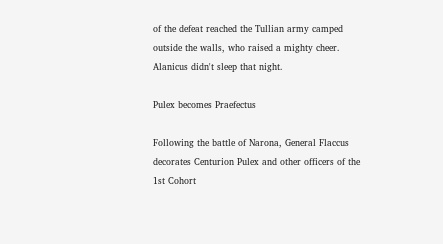of the defeat reached the Tullian army camped outside the walls, who raised a mighty cheer. Alanicus didn't sleep that night.

Pulex becomes Praefectus

Following the battle of Narona, General Flaccus decorates Centurion Pulex and other officers of the 1st Cohort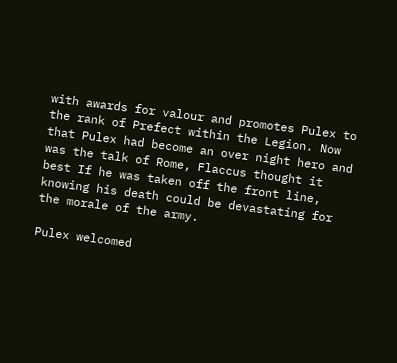with awards for valour and promotes Pulex to the rank of Prefect within the Legion. Now that Pulex had become an over night hero and was the talk of Rome, Flaccus thought it best If he was taken off the front line, knowing his death could be devastating for the morale of the army.

Pulex welcomed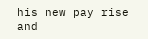his new pay rise and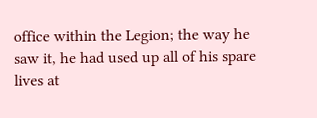office within the Legion; the way he saw it, he had used up all of his spare lives at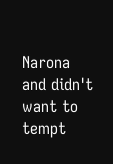Narona and didn't want to tempt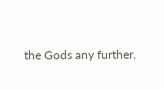the Gods any further.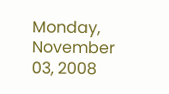Monday, November 03, 2008